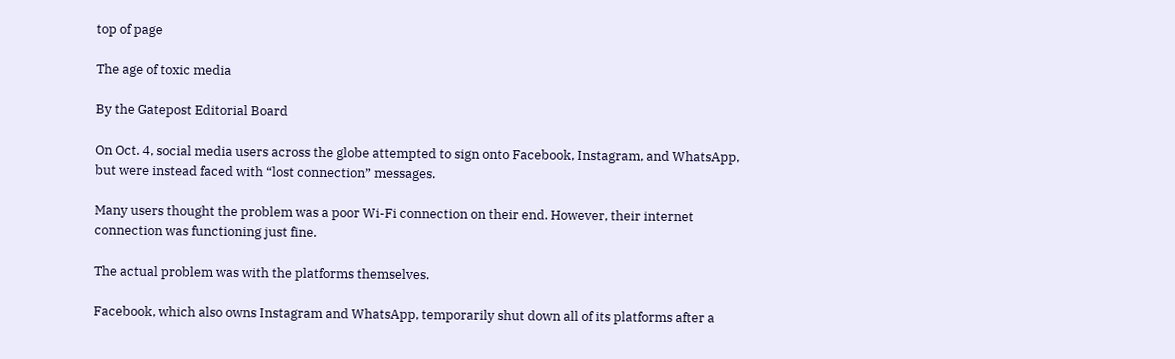top of page

The age of toxic media

By the Gatepost Editorial Board

On Oct. 4, social media users across the globe attempted to sign onto Facebook, Instagram, and WhatsApp, but were instead faced with “lost connection” messages.

Many users thought the problem was a poor Wi-Fi connection on their end. However, their internet connection was functioning just fine.

The actual problem was with the platforms themselves.

Facebook, which also owns Instagram and WhatsApp, temporarily shut down all of its platforms after a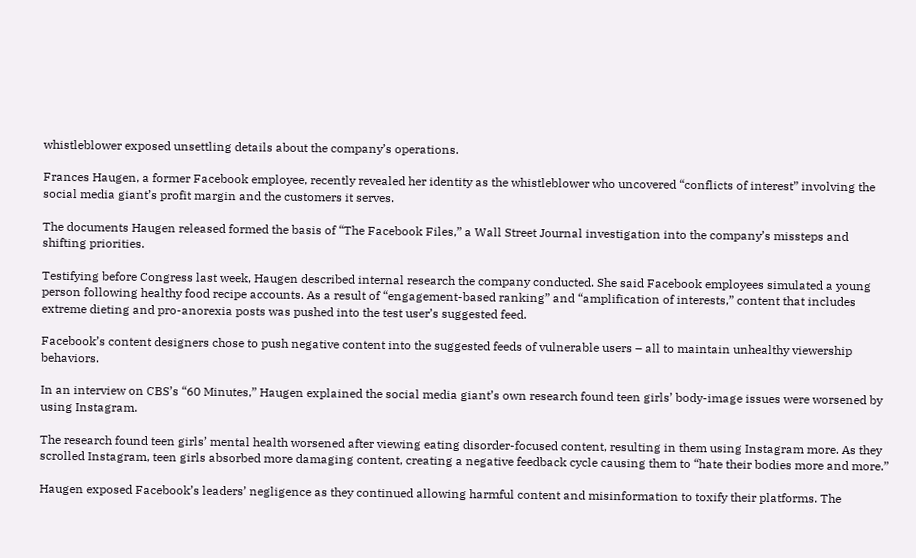whistleblower exposed unsettling details about the company’s operations.

Frances Haugen, a former Facebook employee, recently revealed her identity as the whistleblower who uncovered “conflicts of interest” involving the social media giant’s profit margin and the customers it serves.

The documents Haugen released formed the basis of “The Facebook Files,” a Wall Street Journal investigation into the company’s missteps and shifting priorities.

Testifying before Congress last week, Haugen described internal research the company conducted. She said Facebook employees simulated a young person following healthy food recipe accounts. As a result of “engagement-based ranking” and “amplification of interests,” content that includes extreme dieting and pro-anorexia posts was pushed into the test user’s suggested feed.

Facebook’s content designers chose to push negative content into the suggested feeds of vulnerable users – all to maintain unhealthy viewership behaviors.

In an interview on CBS’s “60 Minutes,” Haugen explained the social media giant’s own research found teen girls’ body-image issues were worsened by using Instagram.

The research found teen girls’ mental health worsened after viewing eating disorder-focused content, resulting in them using Instagram more. As they scrolled Instagram, teen girls absorbed more damaging content, creating a negative feedback cycle causing them to “hate their bodies more and more.”

Haugen exposed Facebook’s leaders’ negligence as they continued allowing harmful content and misinformation to toxify their platforms. The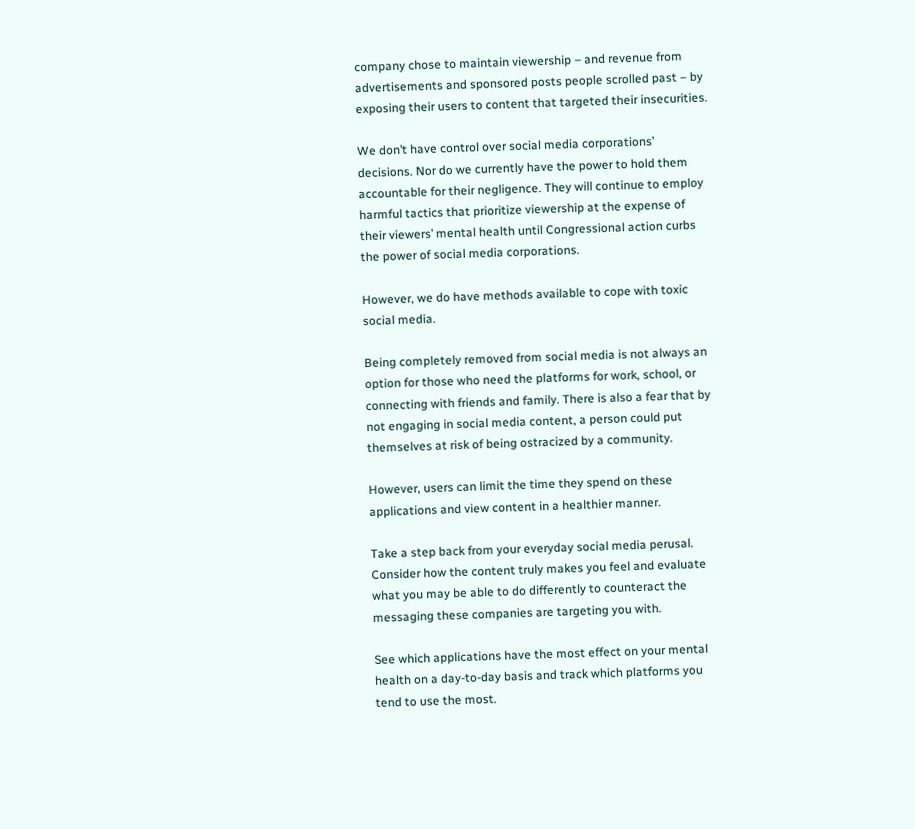company chose to maintain viewership – and revenue from advertisements and sponsored posts people scrolled past – by exposing their users to content that targeted their insecurities.

We don’t have control over social media corporations’ decisions. Nor do we currently have the power to hold them accountable for their negligence. They will continue to employ harmful tactics that prioritize viewership at the expense of their viewers’ mental health until Congressional action curbs the power of social media corporations.

However, we do have methods available to cope with toxic social media.

Being completely removed from social media is not always an option for those who need the platforms for work, school, or connecting with friends and family. There is also a fear that by not engaging in social media content, a person could put themselves at risk of being ostracized by a community.

However, users can limit the time they spend on these applications and view content in a healthier manner.

Take a step back from your everyday social media perusal. Consider how the content truly makes you feel and evaluate what you may be able to do differently to counteract the messaging these companies are targeting you with.

See which applications have the most effect on your mental health on a day-to-day basis and track which platforms you tend to use the most.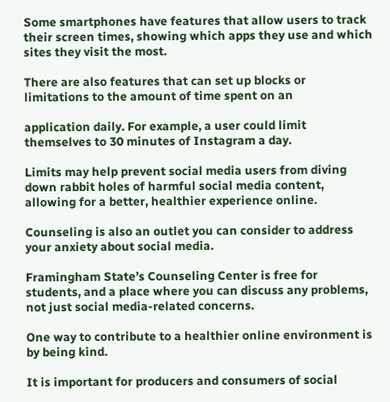Some smartphones have features that allow users to track their screen times, showing which apps they use and which sites they visit the most.

There are also features that can set up blocks or limitations to the amount of time spent on an

application daily. For example, a user could limit themselves to 30 minutes of Instagram a day.

Limits may help prevent social media users from diving down rabbit holes of harmful social media content, allowing for a better, healthier experience online.

Counseling is also an outlet you can consider to address your anxiety about social media.

Framingham State’s Counseling Center is free for students, and a place where you can discuss any problems, not just social media-related concerns.

One way to contribute to a healthier online environment is by being kind.

It is important for producers and consumers of social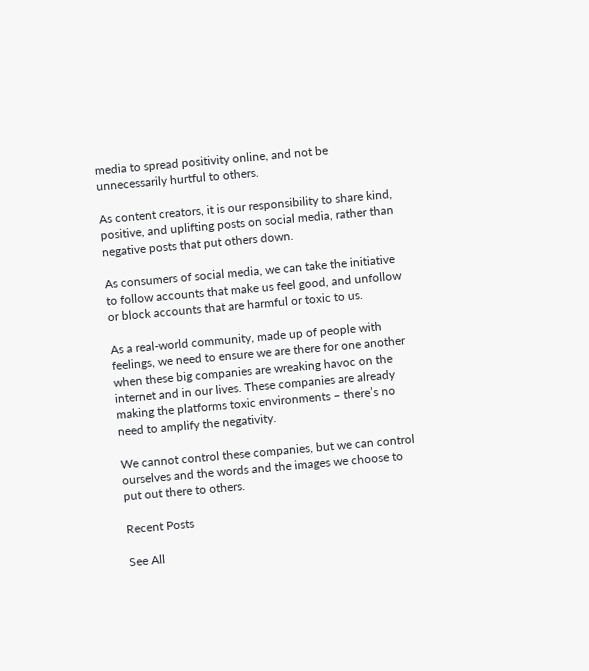media to spread positivity online, and not be unnecessarily hurtful to others.

As content creators, it is our responsibility to share kind, positive, and uplifting posts on social media, rather than negative posts that put others down.

As consumers of social media, we can take the initiative to follow accounts that make us feel good, and unfollow or block accounts that are harmful or toxic to us.

As a real-world community, made up of people with feelings, we need to ensure we are there for one another when these big companies are wreaking havoc on the internet and in our lives. These companies are already making the platforms toxic environments – there’s no need to amplify the negativity.

We cannot control these companies, but we can control ourselves and the words and the images we choose to put out there to others.

Recent Posts

See All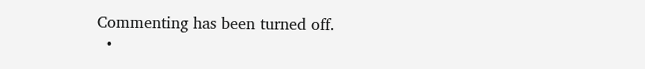Commenting has been turned off.
  •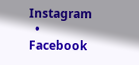Instagram
  • Facebook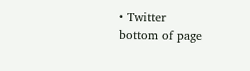• Twitter
bottom of page